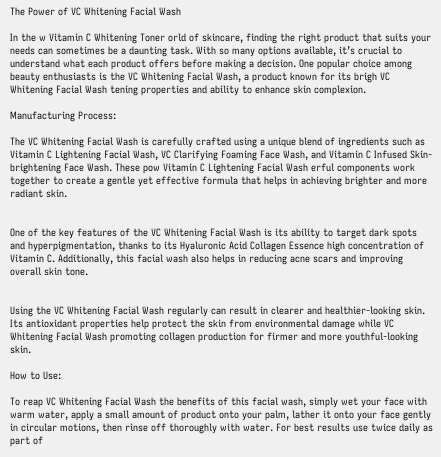The Power of VC Whitening Facial Wash

In the w Vitamin C Whitening Toner orld of skincare, finding the right product that suits your needs can sometimes be a daunting task. With so many options available, it’s crucial to understand what each product offers before making a decision. One popular choice among beauty enthusiasts is the VC Whitening Facial Wash, a product known for its brigh VC Whitening Facial Wash tening properties and ability to enhance skin complexion.

Manufacturing Process:

The VC Whitening Facial Wash is carefully crafted using a unique blend of ingredients such as Vitamin C Lightening Facial Wash, VC Clarifying Foaming Face Wash, and Vitamin C Infused Skin-brightening Face Wash. These pow Vitamin C Lightening Facial Wash erful components work together to create a gentle yet effective formula that helps in achieving brighter and more radiant skin.


One of the key features of the VC Whitening Facial Wash is its ability to target dark spots and hyperpigmentation, thanks to its Hyaluronic Acid Collagen Essence high concentration of Vitamin C. Additionally, this facial wash also helps in reducing acne scars and improving overall skin tone.


Using the VC Whitening Facial Wash regularly can result in clearer and healthier-looking skin. Its antioxidant properties help protect the skin from environmental damage while VC Whitening Facial Wash promoting collagen production for firmer and more youthful-looking skin.

How to Use:

To reap VC Whitening Facial Wash the benefits of this facial wash, simply wet your face with warm water, apply a small amount of product onto your palm, lather it onto your face gently in circular motions, then rinse off thoroughly with water. For best results use twice daily as part of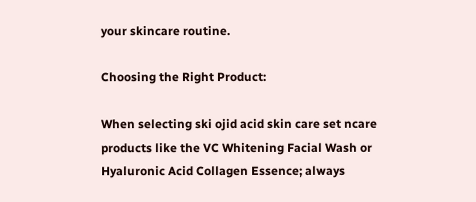your skincare routine.

Choosing the Right Product:

When selecting ski ojid acid skin care set ncare products like the VC Whitening Facial Wash or Hyaluronic Acid Collagen Essence; always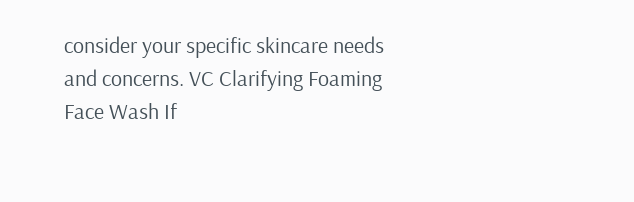consider your specific skincare needs and concerns. VC Clarifying Foaming Face Wash If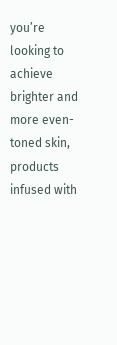you’re looking to achieve brighter and more even-toned skin, products infused with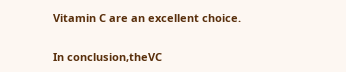Vitamin C are an excellent choice.


In conclusion,theVC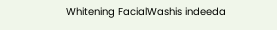Whitening FacialWashis indeeda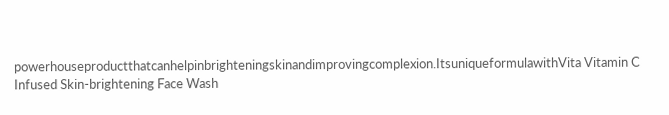powerhouseproductthatcanhelpinbrighteningskinandimprovingcomplexion.ItsuniqueformulawithVita Vitamin C Infused Skin-brightening Face Wash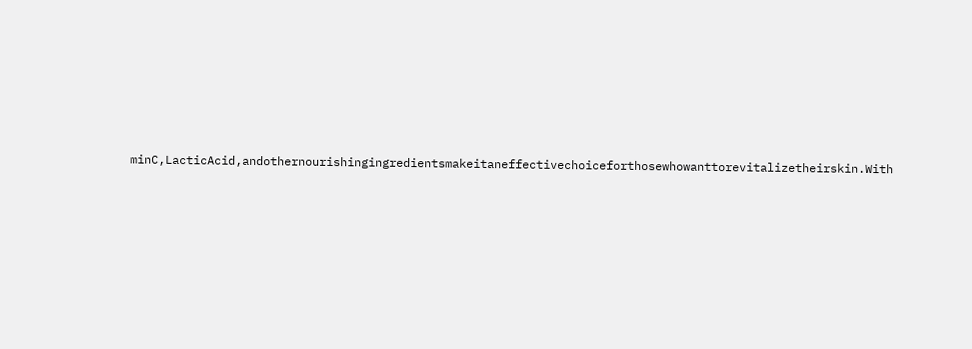minC,LacticAcid,andothernourishingingredientsmakeitaneffectivechoiceforthosewhowanttorevitalizetheirskin.With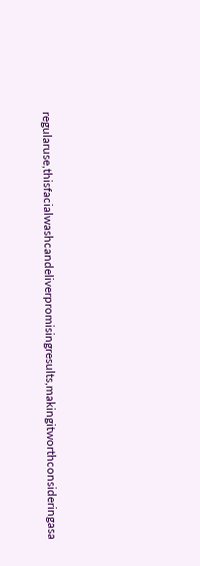regularuse,thisfacialwashcandeliverpromisingresults,makingitworthconsideringasa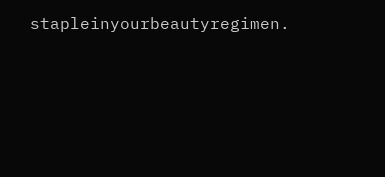stapleinyourbeautyregimen.